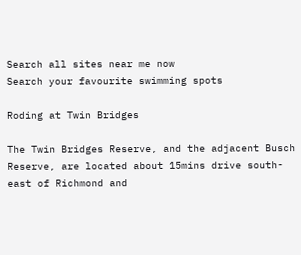Search all sites near me now
Search your favourite swimming spots

Roding at Twin Bridges

The Twin Bridges Reserve, and the adjacent Busch Reserve, are located about 15mins drive south-east of Richmond and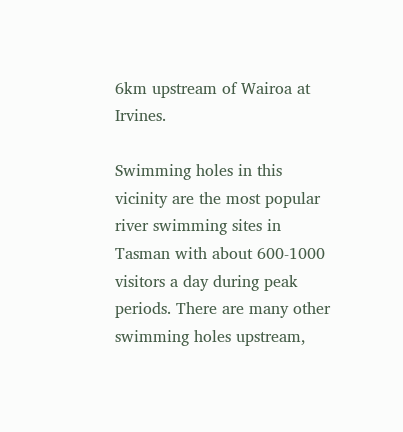6km upstream of Wairoa at Irvines.

Swimming holes in this vicinity are the most popular river swimming sites in Tasman with about 600-1000 visitors a day during peak periods. There are many other swimming holes upstream,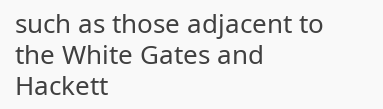such as those adjacent to the White Gates and Hackett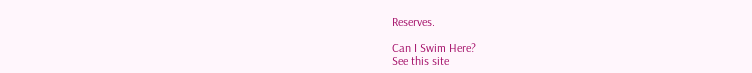Reserves.

Can I Swim Here?
See this site